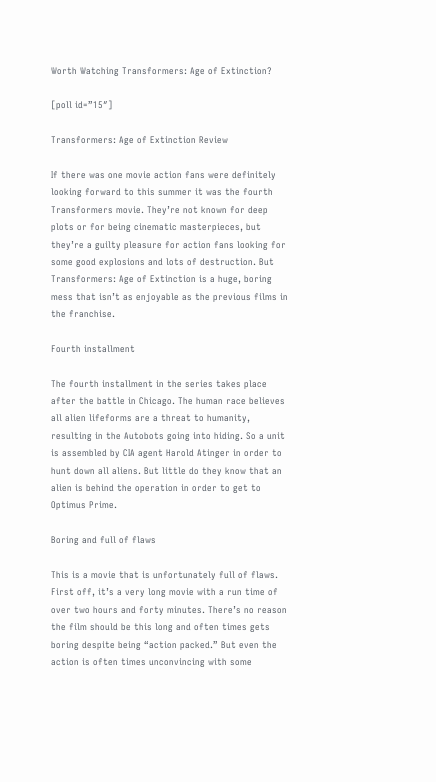Worth Watching Transformers: Age of Extinction?

[poll id=”15″]

Transformers: Age of Extinction Review

If there was one movie action fans were definitely looking forward to this summer it was the fourth Transformers movie. They’re not known for deep plots or for being cinematic masterpieces, but they’re a guilty pleasure for action fans looking for some good explosions and lots of destruction. But Transformers: Age of Extinction is a huge, boring mess that isn’t as enjoyable as the previous films in the franchise.

Fourth installment

The fourth installment in the series takes place after the battle in Chicago. The human race believes all alien lifeforms are a threat to humanity, resulting in the Autobots going into hiding. So a unit is assembled by CIA agent Harold Atinger in order to hunt down all aliens. But little do they know that an alien is behind the operation in order to get to Optimus Prime.

Boring and full of flaws

This is a movie that is unfortunately full of flaws. First off, it’s a very long movie with a run time of over two hours and forty minutes. There’s no reason the film should be this long and often times gets boring despite being “action packed.” But even the action is often times unconvincing with some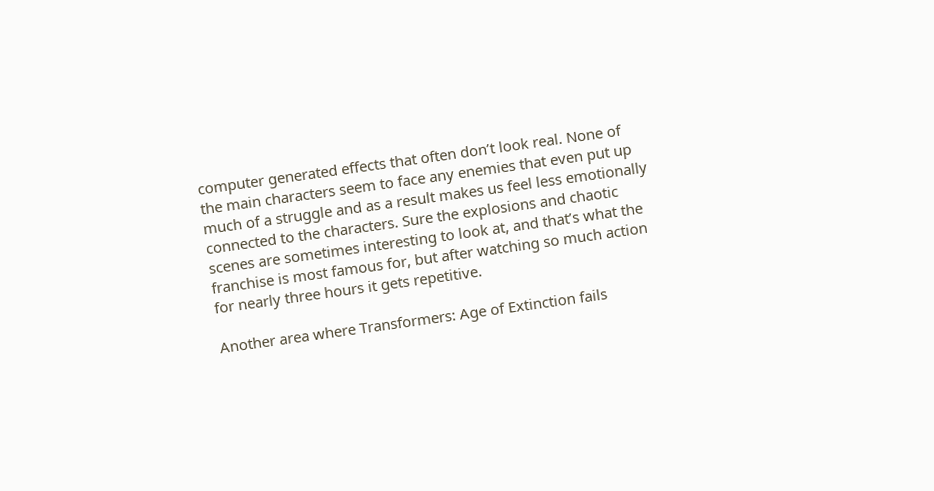computer generated effects that often don’t look real. None of the main characters seem to face any enemies that even put up much of a struggle and as a result makes us feel less emotionally connected to the characters. Sure the explosions and chaotic scenes are sometimes interesting to look at, and that’s what the franchise is most famous for, but after watching so much action for nearly three hours it gets repetitive.

Another area where Transformers: Age of Extinction fails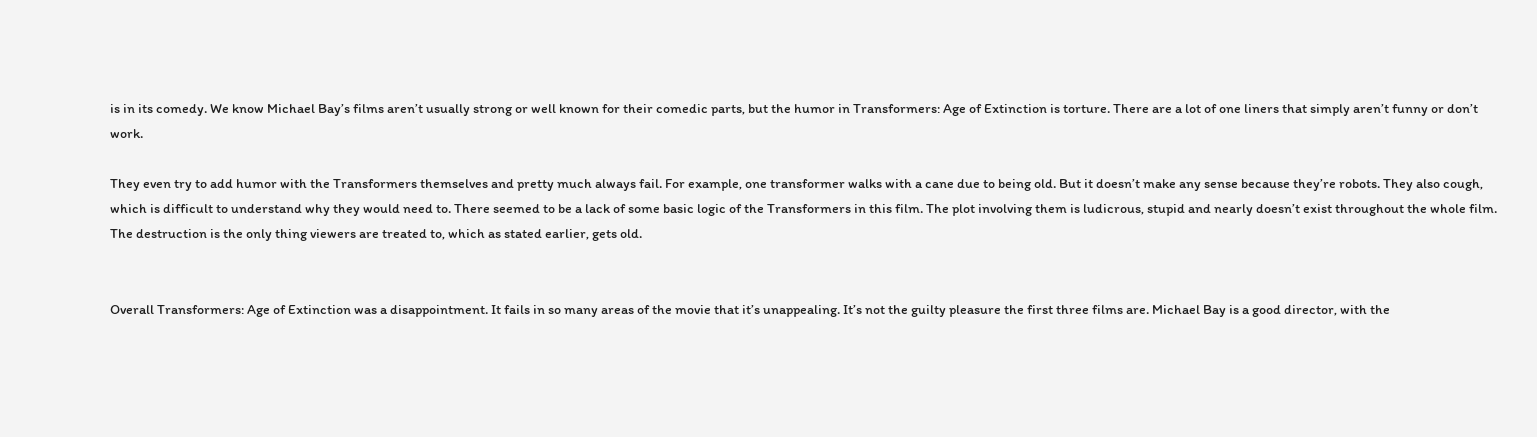is in its comedy. We know Michael Bay’s films aren’t usually strong or well known for their comedic parts, but the humor in Transformers: Age of Extinction is torture. There are a lot of one liners that simply aren’t funny or don’t work.

They even try to add humor with the Transformers themselves and pretty much always fail. For example, one transformer walks with a cane due to being old. But it doesn’t make any sense because they’re robots. They also cough, which is difficult to understand why they would need to. There seemed to be a lack of some basic logic of the Transformers in this film. The plot involving them is ludicrous, stupid and nearly doesn’t exist throughout the whole film. The destruction is the only thing viewers are treated to, which as stated earlier, gets old.


Overall Transformers: Age of Extinction was a disappointment. It fails in so many areas of the movie that it’s unappealing. It’s not the guilty pleasure the first three films are. Michael Bay is a good director, with the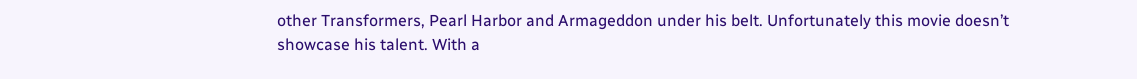other Transformers, Pearl Harbor and Armageddon under his belt. Unfortunately this movie doesn’t showcase his talent. With a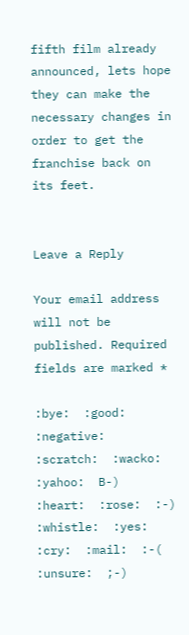fifth film already announced, lets hope they can make the necessary changes in order to get the franchise back on its feet.


Leave a Reply

Your email address will not be published. Required fields are marked *

:bye:  :good:  :negative:  :scratch:  :wacko:  :yahoo:  B-)  :heart:  :rose:  :-)  :whistle:  :yes:  :cry:  :mail:  :-(  :unsure:  ;-)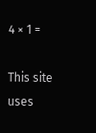4 × 1 =

This site uses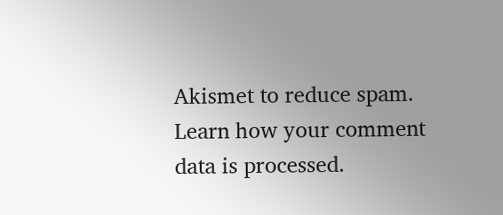Akismet to reduce spam. Learn how your comment data is processed.